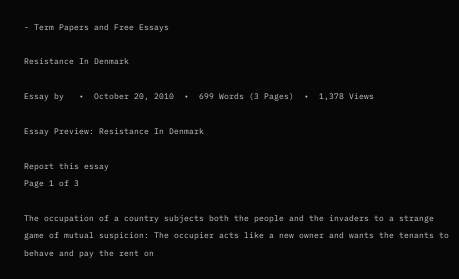- Term Papers and Free Essays

Resistance In Denmark

Essay by   •  October 20, 2010  •  699 Words (3 Pages)  •  1,378 Views

Essay Preview: Resistance In Denmark

Report this essay
Page 1 of 3

The occupation of a country subjects both the people and the invaders to a strange game of mutual suspicion: The occupier acts like a new owner and wants the tenants to behave and pay the rent on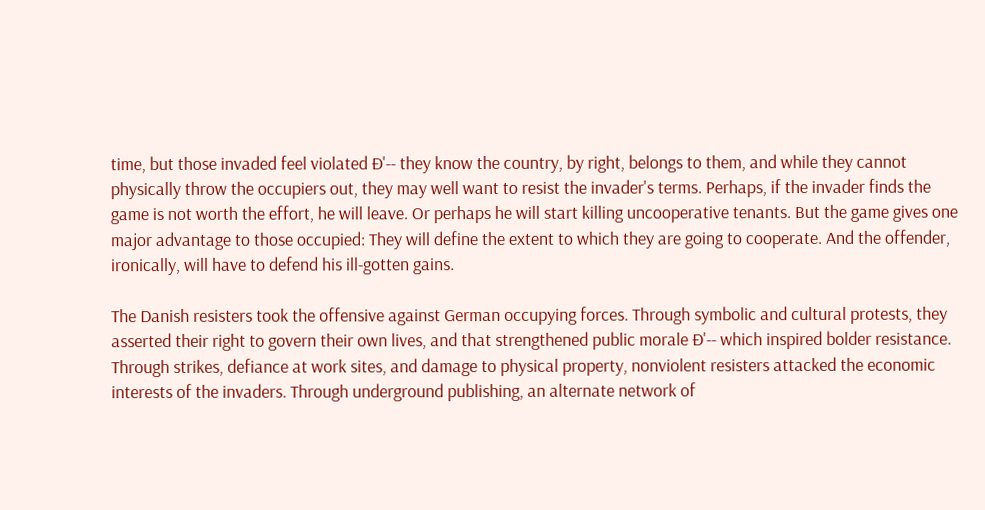time, but those invaded feel violated Ð'-- they know the country, by right, belongs to them, and while they cannot physically throw the occupiers out, they may well want to resist the invader's terms. Perhaps, if the invader finds the game is not worth the effort, he will leave. Or perhaps he will start killing uncooperative tenants. But the game gives one major advantage to those occupied: They will define the extent to which they are going to cooperate. And the offender, ironically, will have to defend his ill-gotten gains.

The Danish resisters took the offensive against German occupying forces. Through symbolic and cultural protests, they asserted their right to govern their own lives, and that strengthened public morale Ð'-- which inspired bolder resistance. Through strikes, defiance at work sites, and damage to physical property, nonviolent resisters attacked the economic interests of the invaders. Through underground publishing, an alternate network of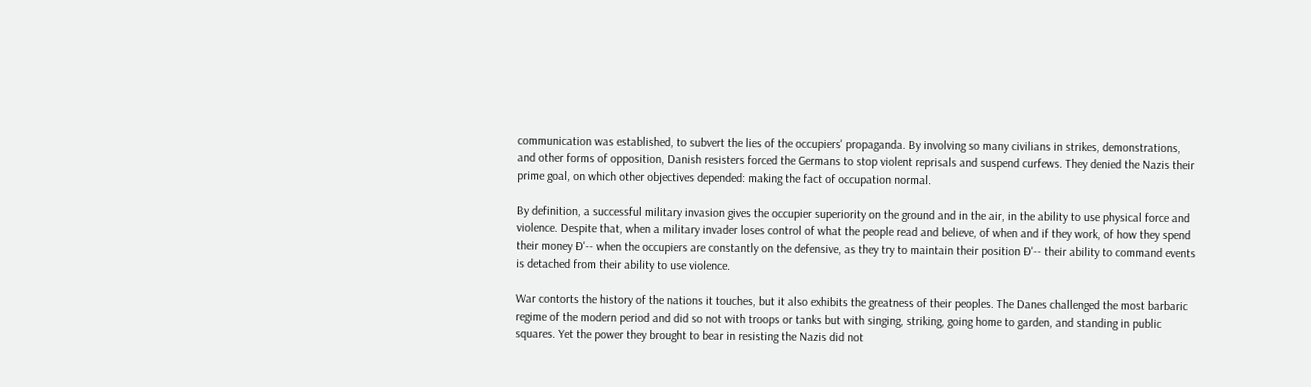communication was established, to subvert the lies of the occupiers' propaganda. By involving so many civilians in strikes, demonstrations, and other forms of opposition, Danish resisters forced the Germans to stop violent reprisals and suspend curfews. They denied the Nazis their prime goal, on which other objectives depended: making the fact of occupation normal.

By definition, a successful military invasion gives the occupier superiority on the ground and in the air, in the ability to use physical force and violence. Despite that, when a military invader loses control of what the people read and believe, of when and if they work, of how they spend their money Ð'-- when the occupiers are constantly on the defensive, as they try to maintain their position Ð'-- their ability to command events is detached from their ability to use violence.

War contorts the history of the nations it touches, but it also exhibits the greatness of their peoples. The Danes challenged the most barbaric regime of the modern period and did so not with troops or tanks but with singing, striking, going home to garden, and standing in public squares. Yet the power they brought to bear in resisting the Nazis did not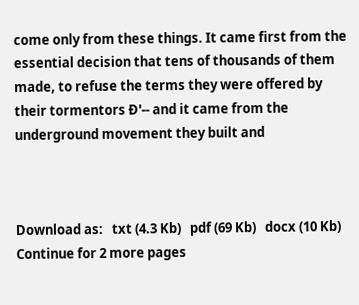come only from these things. It came first from the essential decision that tens of thousands of them made, to refuse the terms they were offered by their tormentors Ð'-- and it came from the underground movement they built and



Download as:   txt (4.3 Kb)   pdf (69 Kb)   docx (10 Kb)
Continue for 2 more pages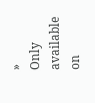»
Only available on